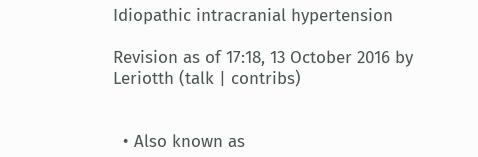Idiopathic intracranial hypertension

Revision as of 17:18, 13 October 2016 by Leriotth (talk | contribs)


  • Also known as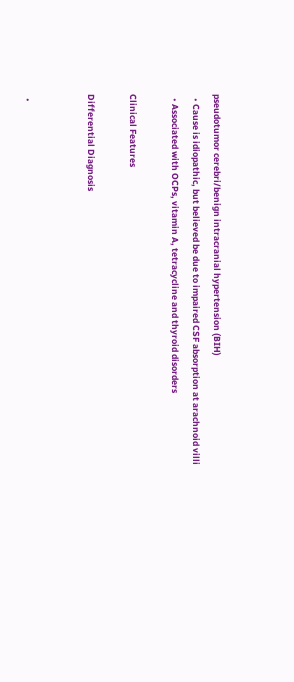pseudotumor cerebri/benign intracranial hypertension (BIH)
  • Cause is idiopathic, but believed be due to impaired CSF absorption at arachnoid villi
  • Associated with OCPs, vitamin A, tetracycline and thyroid disorders

Clinical Features

Differential Diagnosis


  •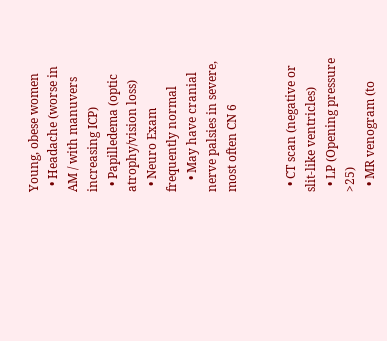Young, obese women
  • Headache (worse in AM / with manuvers increasing ICP)
  • Papilledema (optic atrophy/vision loss)
  • Neuro Exam frequently normal
    • May have cranial nerve palsies in severe, most often CN 6


  • CT scan (negative or slit-like ventricles)
  • LP (Opening pressure >25)
  • MR venogram (to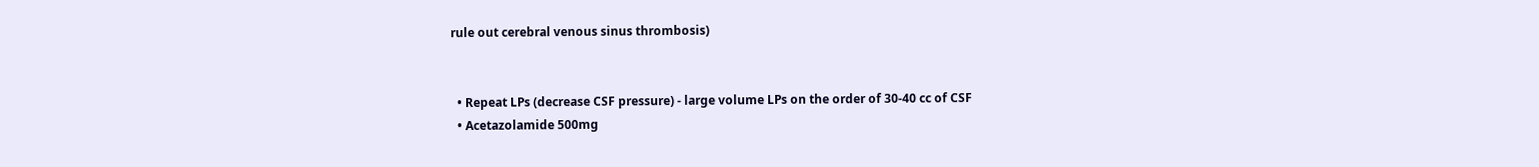rule out cerebral venous sinus thrombosis)


  • Repeat LPs (decrease CSF pressure) - large volume LPs on the order of 30-40 cc of CSF
  • Acetazolamide 500mg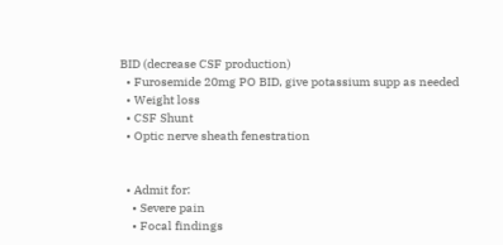BID (decrease CSF production)
  • Furosemide 20mg PO BID, give potassium supp as needed
  • Weight loss
  • CSF Shunt
  • Optic nerve sheath fenestration


  • Admit for:
    • Severe pain
    • Focal findings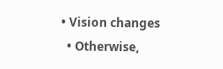• Vision changes
  • Otherwise,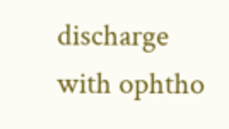discharge with ophtho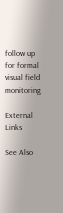follow up for formal visual field monitoring

External Links

See Also